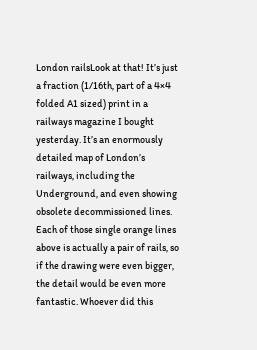London railsLook at that! It’s just a fraction (1/16th, part of a 4×4 folded A1 sized) print in a railways magazine I bought yesterday. It’s an enormously detailed map of London’s railways, including the Underground, and even showing obsolete decommissioned lines. Each of those single orange lines above is actually a pair of rails, so if the drawing were even bigger, the detail would be even more fantastic. Whoever did this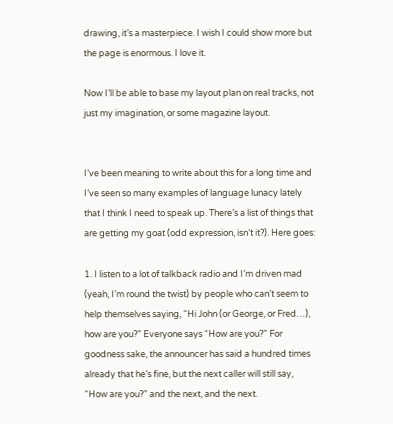drawing, it’s a masterpiece. I wish I could show more but the page is enormous. I love it.

Now I’ll be able to base my layout plan on real tracks, not just my imagination, or some magazine layout.


I’ve been meaning to write about this for a long time and I’ve seen so many examples of language lunacy lately that I think I need to speak up. There’s a list of things that are getting my goat (odd expression, isn’t it?). Here goes:

1. I listen to a lot of talkback radio and I’m driven mad (yeah, I’m round the twist) by people who can’t seem to help themselves saying, “Hi John (or George, or Fred…), how are you?” Everyone says “How are you?” For goodness sake, the announcer has said a hundred times already that he’s fine, but the next caller will still say, “How are you?” and the next, and the next.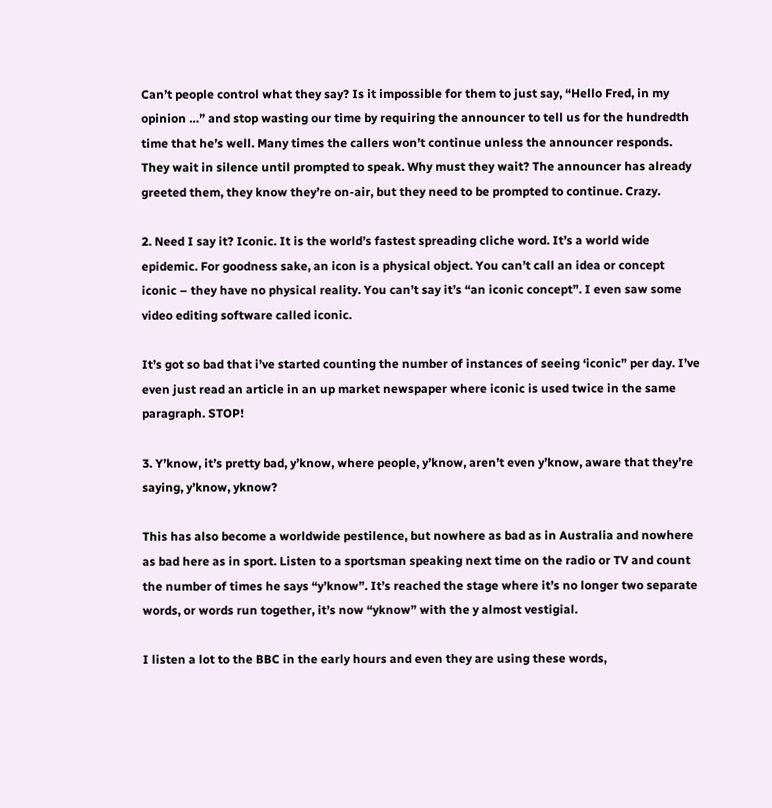Can’t people control what they say? Is it impossible for them to just say, “Hello Fred, in my opinion …” and stop wasting our time by requiring the announcer to tell us for the hundredth time that he’s well. Many times the callers won’t continue unless the announcer responds. They wait in silence until prompted to speak. Why must they wait? The announcer has already greeted them, they know they’re on-air, but they need to be prompted to continue. Crazy.

2. Need I say it? Iconic. It is the world’s fastest spreading cliche word. It’s a world wide epidemic. For goodness sake, an icon is a physical object. You can’t call an idea or concept iconic – they have no physical reality. You can’t say it’s “an iconic concept”. I even saw some video editing software called iconic.

It’s got so bad that i’ve started counting the number of instances of seeing ‘iconic” per day. I’ve even just read an article in an up market newspaper where iconic is used twice in the same paragraph. STOP!

3. Y’know, it’s pretty bad, y’know, where people, y’know, aren’t even y’know, aware that they’re saying, y’know, yknow?

This has also become a worldwide pestilence, but nowhere as bad as in Australia and nowhere as bad here as in sport. Listen to a sportsman speaking next time on the radio or TV and count the number of times he says “y’know”. It’s reached the stage where it’s no longer two separate words, or words run together, it’s now “yknow” with the y almost vestigial.

I listen a lot to the BBC in the early hours and even they are using these words,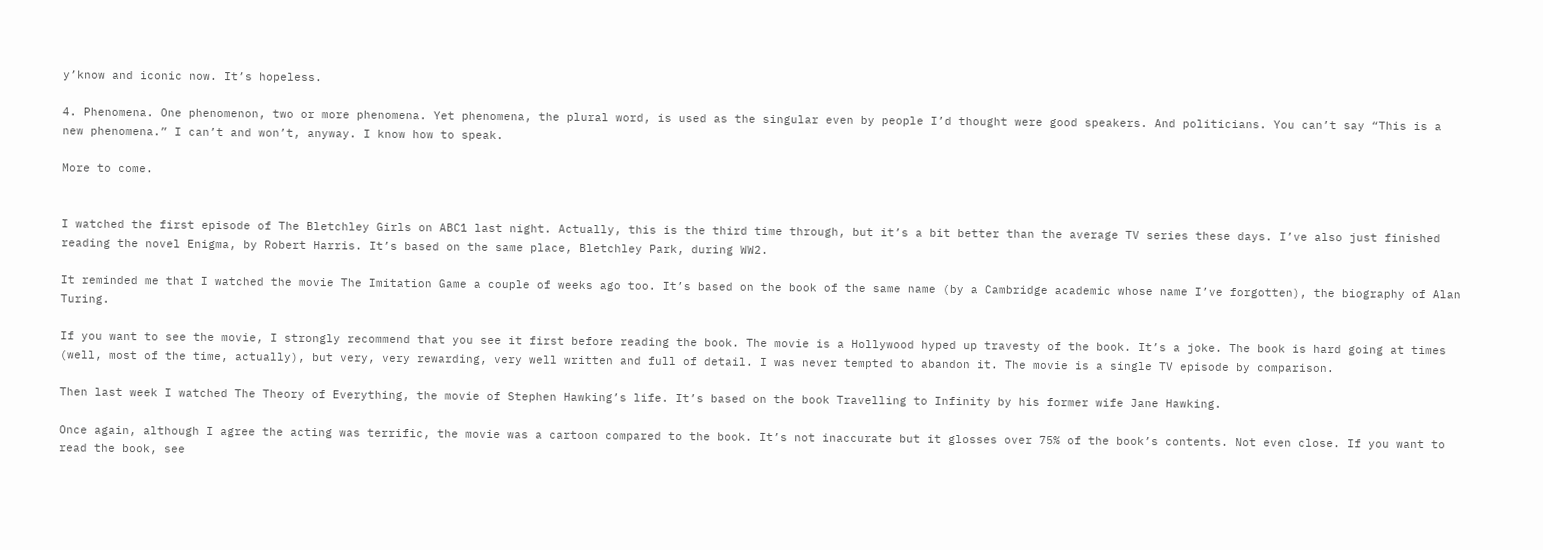y’know and iconic now. It’s hopeless.

4. Phenomena. One phenomenon, two or more phenomena. Yet phenomena, the plural word, is used as the singular even by people I’d thought were good speakers. And politicians. You can’t say “This is a new phenomena.” I can’t and won’t, anyway. I know how to speak.

More to come.


I watched the first episode of The Bletchley Girls on ABC1 last night. Actually, this is the third time through, but it’s a bit better than the average TV series these days. I’ve also just finished reading the novel Enigma, by Robert Harris. It’s based on the same place, Bletchley Park, during WW2.

It reminded me that I watched the movie The Imitation Game a couple of weeks ago too. It’s based on the book of the same name (by a Cambridge academic whose name I’ve forgotten), the biography of Alan Turing.

If you want to see the movie, I strongly recommend that you see it first before reading the book. The movie is a Hollywood hyped up travesty of the book. It’s a joke. The book is hard going at times (well, most of the time, actually), but very, very rewarding, very well written and full of detail. I was never tempted to abandon it. The movie is a single TV episode by comparison.

Then last week I watched The Theory of Everything, the movie of Stephen Hawking’s life. It’s based on the book Travelling to Infinity by his former wife Jane Hawking.

Once again, although I agree the acting was terrific, the movie was a cartoon compared to the book. It’s not inaccurate but it glosses over 75% of the book’s contents. Not even close. If you want to read the book, see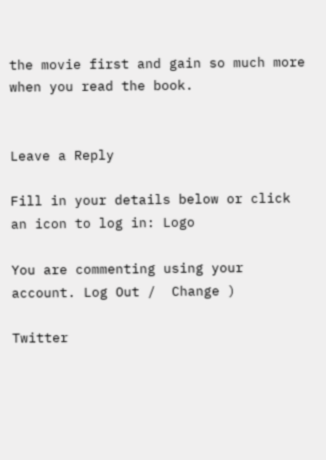the movie first and gain so much more when you read the book.


Leave a Reply

Fill in your details below or click an icon to log in: Logo

You are commenting using your account. Log Out /  Change )

Twitter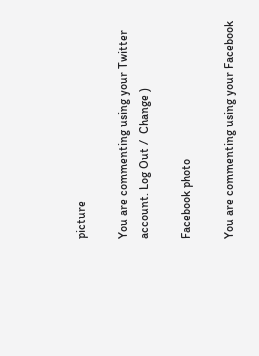picture

You are commenting using your Twitter account. Log Out /  Change )

Facebook photo

You are commenting using your Facebook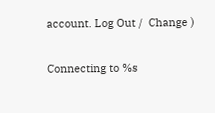account. Log Out /  Change )

Connecting to %s